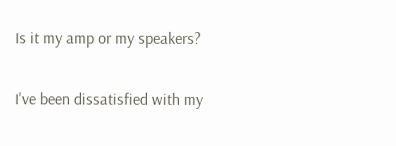Is it my amp or my speakers?

I've been dissatisfied with my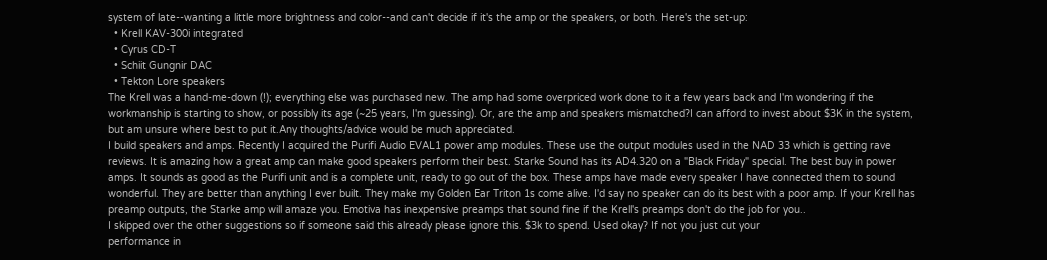system of late--wanting a little more brightness and color--and can't decide if it's the amp or the speakers, or both. Here's the set-up:
  • Krell KAV-300i integrated
  • Cyrus CD-T
  • Schiit Gungnir DAC
  • Tekton Lore speakers
The Krell was a hand-me-down (!); everything else was purchased new. The amp had some overpriced work done to it a few years back and I'm wondering if the workmanship is starting to show, or possibly its age (~25 years, I'm guessing). Or, are the amp and speakers mismatched?I can afford to invest about $3K in the system, but am unsure where best to put it.Any thoughts/advice would be much appreciated.
I build speakers and amps. Recently I acquired the Purifi Audio EVAL1 power amp modules. These use the output modules used in the NAD 33 which is getting rave reviews. It is amazing how a great amp can make good speakers perform their best. Starke Sound has its AD4.320 on a "Black Friday" special. The best buy in power amps. It sounds as good as the Purifi unit and is a complete unit, ready to go out of the box. These amps have made every speaker I have connected them to sound wonderful. They are better than anything I ever built. They make my Golden Ear Triton 1s come alive. I'd say no speaker can do its best with a poor amp. If your Krell has preamp outputs, the Starke amp will amaze you. Emotiva has inexpensive preamps that sound fine if the Krell's preamps don't do the job for you..
I skipped over the other suggestions so if someone said this already please ignore this. $3k to spend. Used okay? If not you just cut your
performance in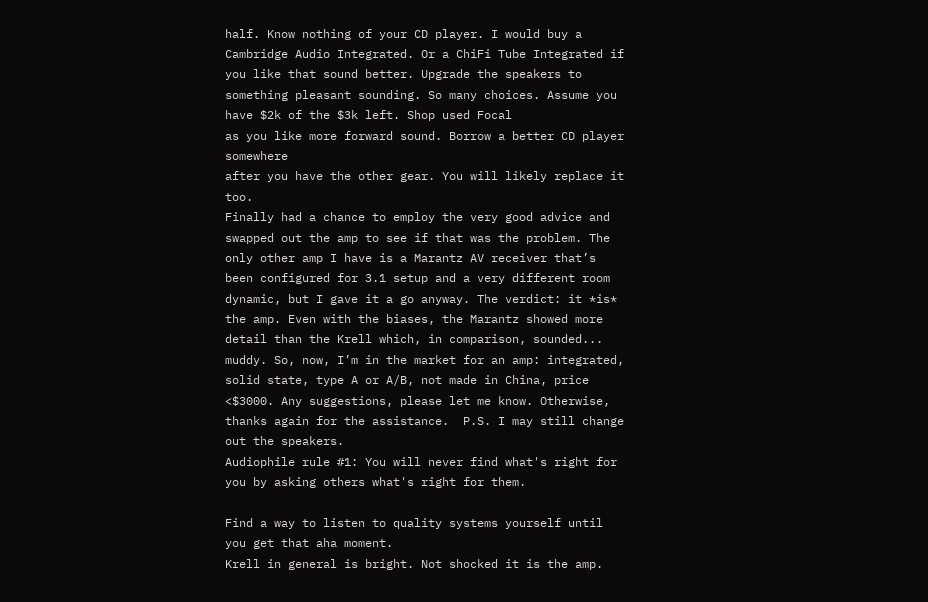half. Know nothing of your CD player. I would buy a Cambridge Audio Integrated. Or a ChiFi Tube Integrated if you like that sound better. Upgrade the speakers to something pleasant sounding. So many choices. Assume you have $2k of the $3k left. Shop used Focal
as you like more forward sound. Borrow a better CD player somewhere
after you have the other gear. You will likely replace it too.
Finally had a chance to employ the very good advice and swapped out the amp to see if that was the problem. The only other amp I have is a Marantz AV receiver that’s been configured for 3.1 setup and a very different room dynamic, but I gave it a go anyway. The verdict: it *is* the amp. Even with the biases, the Marantz showed more detail than the Krell which, in comparison, sounded... muddy. So, now, I’m in the market for an amp: integrated, solid state, type A or A/B, not made in China, price <$3000. Any suggestions, please let me know. Otherwise, thanks again for the assistance.  P.S. I may still change out the speakers.
Audiophile rule #1: You will never find what's right for you by asking others what's right for them.

Find a way to listen to quality systems yourself until you get that aha moment.
Krell in general is bright. Not shocked it is the amp.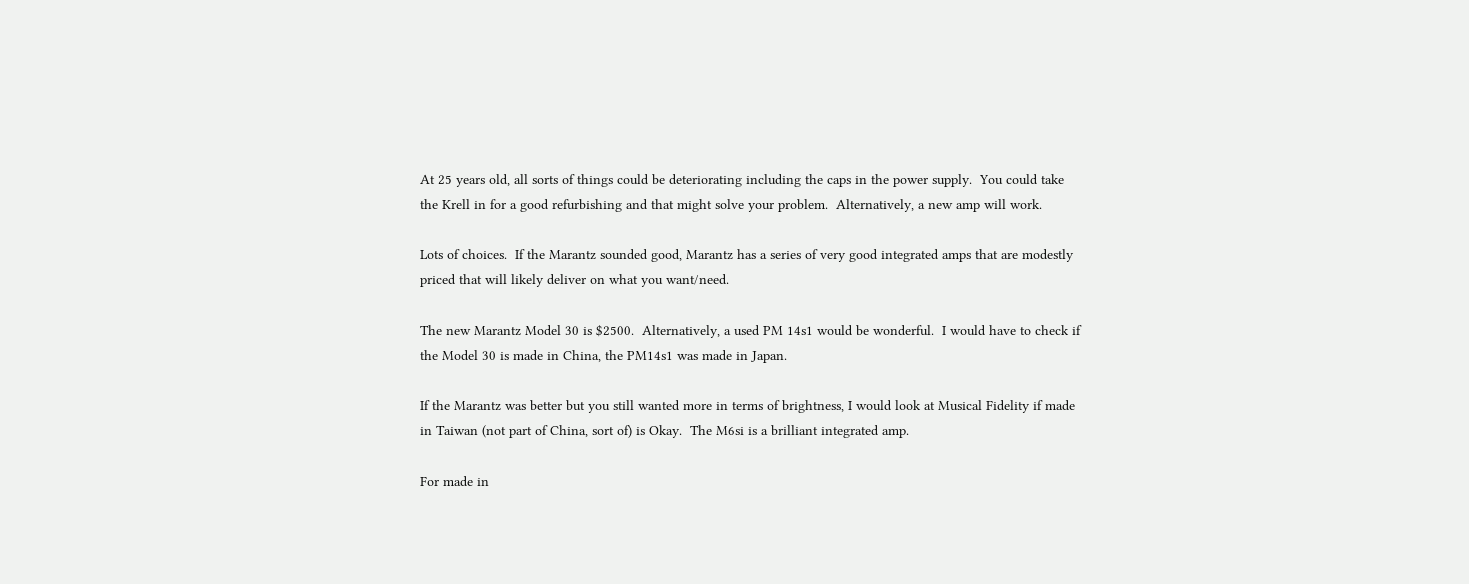At 25 years old, all sorts of things could be deteriorating including the caps in the power supply.  You could take the Krell in for a good refurbishing and that might solve your problem.  Alternatively, a new amp will work.

Lots of choices.  If the Marantz sounded good, Marantz has a series of very good integrated amps that are modestly priced that will likely deliver on what you want/need.

The new Marantz Model 30 is $2500.  Alternatively, a used PM 14s1 would be wonderful.  I would have to check if the Model 30 is made in China, the PM14s1 was made in Japan.

If the Marantz was better but you still wanted more in terms of brightness, I would look at Musical Fidelity if made in Taiwan (not part of China, sort of) is Okay.  The M6si is a brilliant integrated amp.

For made in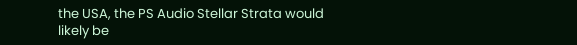the USA, the PS Audio Stellar Strata would likely be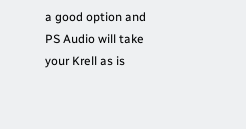a good option and PS Audio will take your Krell as is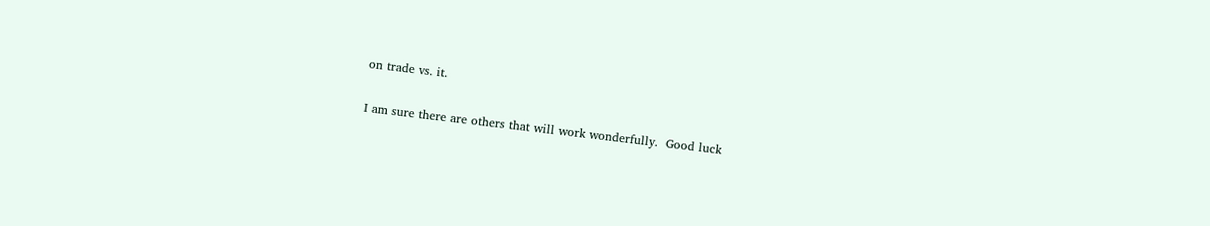on trade vs. it.

I am sure there are others that will work wonderfully.  Good luck